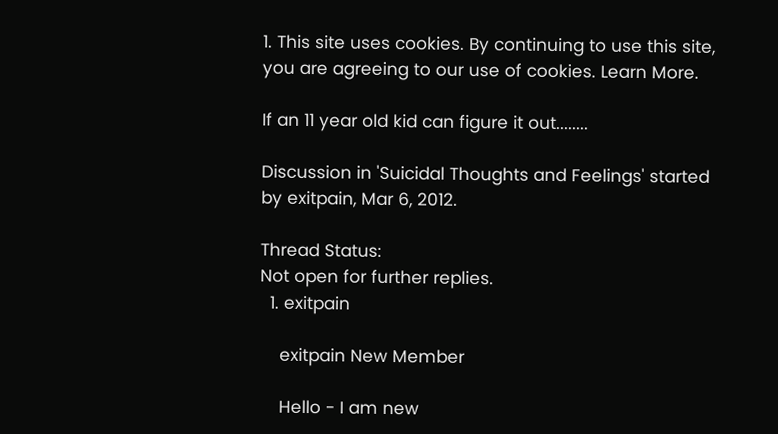1. This site uses cookies. By continuing to use this site, you are agreeing to our use of cookies. Learn More.

If an 11 year old kid can figure it out........

Discussion in 'Suicidal Thoughts and Feelings' started by exitpain, Mar 6, 2012.

Thread Status:
Not open for further replies.
  1. exitpain

    exitpain New Member

    Hello - I am new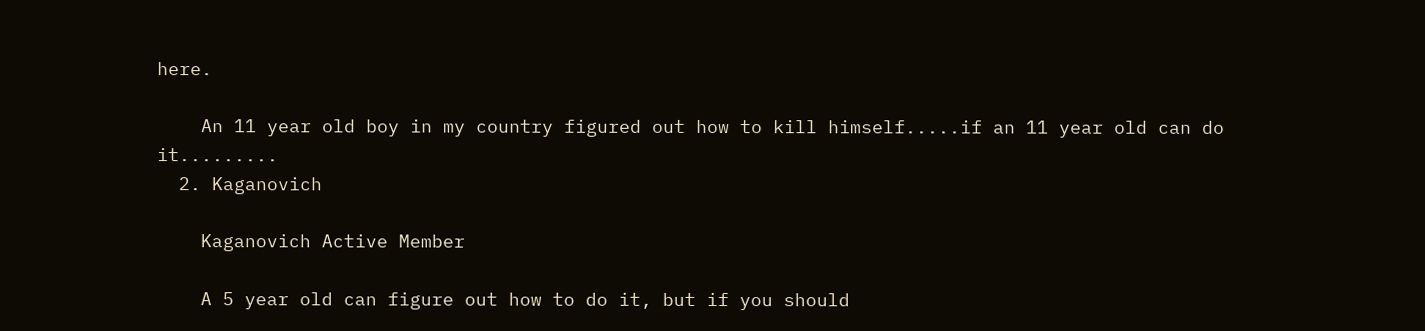here.

    An 11 year old boy in my country figured out how to kill himself.....if an 11 year old can do it.........
  2. Kaganovich

    Kaganovich Active Member

    A 5 year old can figure out how to do it, but if you should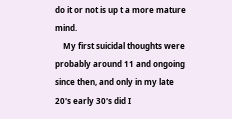do it or not is up t a more mature mind.
    My first suicidal thoughts were probably around 11 and ongoing since then, and only in my late 20's early 30's did I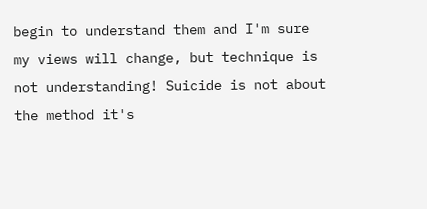begin to understand them and I'm sure my views will change, but technique is not understanding! Suicide is not about the method it's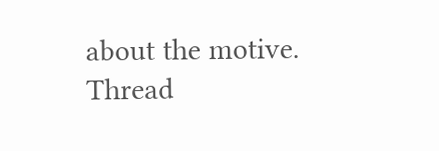about the motive.
Thread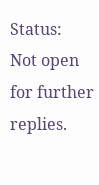Status:
Not open for further replies.